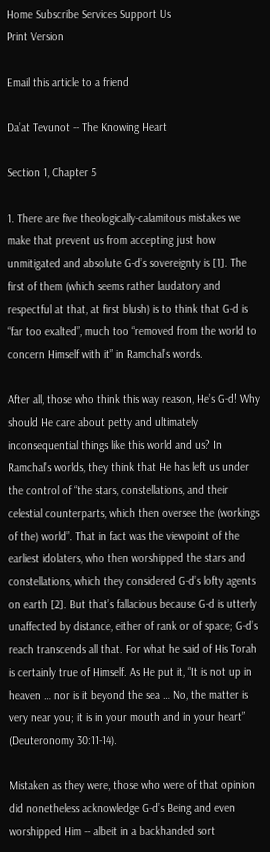Home Subscribe Services Support Us
Print Version

Email this article to a friend

Da’at Tevunot -- The Knowing Heart

Section 1, Chapter 5

1. There are five theologically-calamitous mistakes we make that prevent us from accepting just how unmitigated and absolute G-d’s sovereignty is [1]. The first of them (which seems rather laudatory and respectful at that, at first blush) is to think that G-d is “far too exalted”, much too “removed from the world to concern Himself with it” in Ramchal’s words.

After all, those who think this way reason, He’s G-d! Why should He care about petty and ultimately inconsequential things like this world and us? In Ramchal’s worlds, they think that He has left us under the control of “the stars, constellations, and their celestial counterparts, which then oversee the (workings of the) world”. That in fact was the viewpoint of the earliest idolaters, who then worshipped the stars and constellations, which they considered G-d’s lofty agents on earth [2]. But that’s fallacious because G-d is utterly unaffected by distance, either of rank or of space; G-d’s reach transcends all that. For what he said of His Torah is certainly true of Himself. As He put it, “It is not up in heaven … nor is it beyond the sea … No, the matter is very near you; it is in your mouth and in your heart” (Deuteronomy 30:11-14).

Mistaken as they were, those who were of that opinion did nonetheless acknowledge G-d’s Being and even worshipped Him -- albeit in a backhanded sort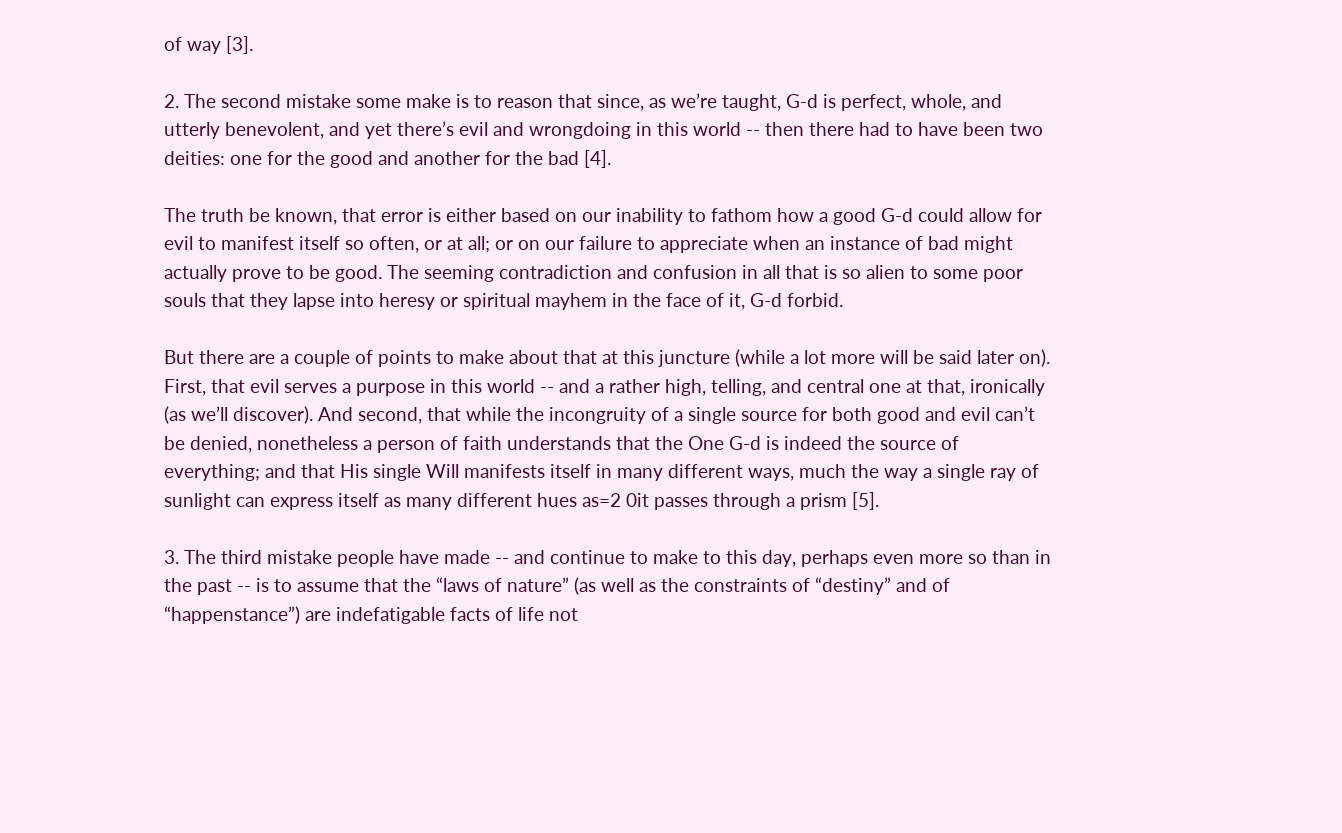of way [3].

2. The second mistake some make is to reason that since, as we’re taught, G-d is perfect, whole, and utterly benevolent, and yet there’s evil and wrongdoing in this world -- then there had to have been two deities: one for the good and another for the bad [4].

The truth be known, that error is either based on our inability to fathom how a good G-d could allow for evil to manifest itself so often, or at all; or on our failure to appreciate when an instance of bad might actually prove to be good. The seeming contradiction and confusion in all that is so alien to some poor souls that they lapse into heresy or spiritual mayhem in the face of it, G-d forbid.

But there are a couple of points to make about that at this juncture (while a lot more will be said later on). First, that evil serves a purpose in this world -- and a rather high, telling, and central one at that, ironically (as we’ll discover). And second, that while the incongruity of a single source for both good and evil can’t be denied, nonetheless a person of faith understands that the One G-d is indeed the source of everything; and that His single Will manifests itself in many different ways, much the way a single ray of sunlight can express itself as many different hues as=2 0it passes through a prism [5].

3. The third mistake people have made -- and continue to make to this day, perhaps even more so than in the past -- is to assume that the “laws of nature” (as well as the constraints of “destiny” and of “happenstance”) are indefatigable facts of life not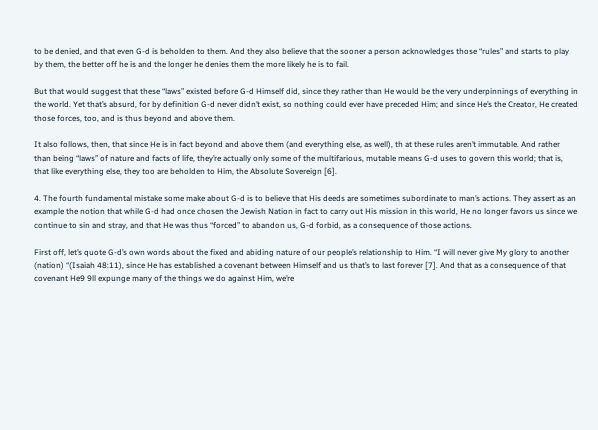to be denied, and that even G-d is beholden to them. And they also believe that the sooner a person acknowledges those “rules” and starts to play by them, the better off he is and the longer he denies them the more likely he is to fail.

But that would suggest that these “laws” existed before G-d Himself did, since they rather than He would be the very underpinnings of everything in the world. Yet that’s absurd, for by definition G-d never didn’t exist, so nothing could ever have preceded Him; and since He’s the Creator, He created those forces, too, and is thus beyond and above them.

It also follows, then, that since He is in fact beyond and above them (and everything else, as well), th at these rules aren’t immutable. And rather than being “laws” of nature and facts of life, they’re actually only some of the multifarious, mutable means G-d uses to govern this world; that is, that like everything else, they too are beholden to Him, the Absolute Sovereign [6].

4. The fourth fundamental mistake some make about G-d is to believe that His deeds are sometimes subordinate to man’s actions. They assert as an example the notion that while G-d had once chosen the Jewish Nation in fact to carry out His mission in this world, He no longer favors us since we continue to sin and stray, and that He was thus “forced” to abandon us, G-d forbid, as a consequence of those actions.

First off, let’s quote G-d’s own words about the fixed and abiding nature of our people’s relationship to Him. “I will never give My glory to another (nation) “(Isaiah 48:11), since He has established a covenant between Himself and us that’s to last forever [7]. And that as a consequence of that covenant He9 9ll expunge many of the things we do against Him, we’re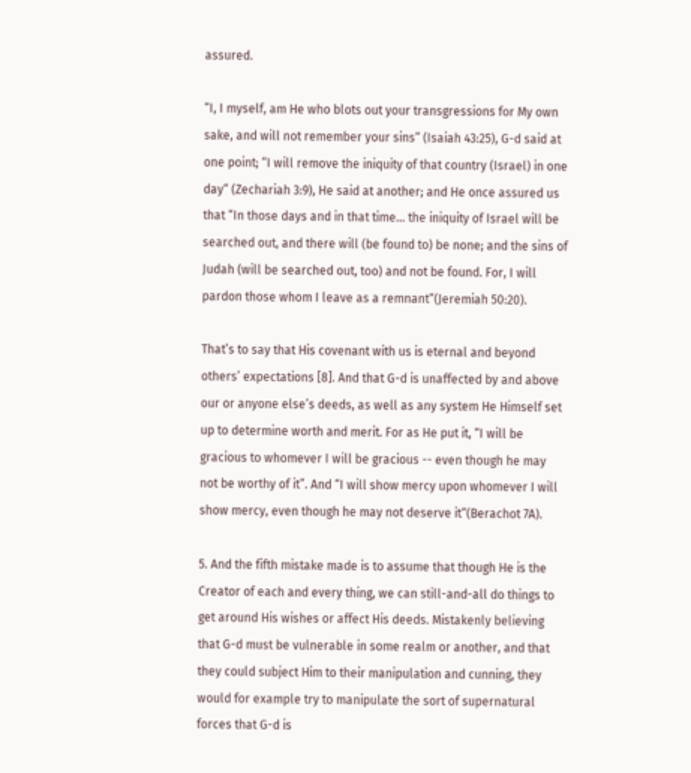assured.

“I, I myself, am He who blots out your transgressions for My own sake, and will not remember your sins“ (Isaiah 43:25), G-d said at one point; “I will remove the iniquity of that country (Israel) in one day“ (Zechariah 3:9), He said at another; and He once assured us that “In those days and in that time... the iniquity of Israel will be searched out, and there will (be found to) be none; and the sins of Judah (will be searched out, too) and not be found. For, I will pardon those whom I leave as a remnant“(Jeremiah 50:20).

That’s to say that His covenant with us is eternal and beyond others’ expectations [8]. And that G-d is unaffected by and above our or anyone else’s deeds, as well as any system He Himself set up to determine worth and merit. For as He put it, “I will be gracious to whomever I will be gracious -- even though he may not be worthy of it”. And “I will show mercy upon whomever I will show mercy, even though he may not deserve it“(Berachot 7A).

5. And the fifth mistake made is to assume that though He is the Creator of each and every thing, we can still-and-all do things to get around His wishes or affect His deeds. Mistakenly believing that G-d must be vulnerable in some realm or another, and that they could subject Him to their manipulation and cunning, they would for example try to manipulate the sort of supernatural forces that G-d is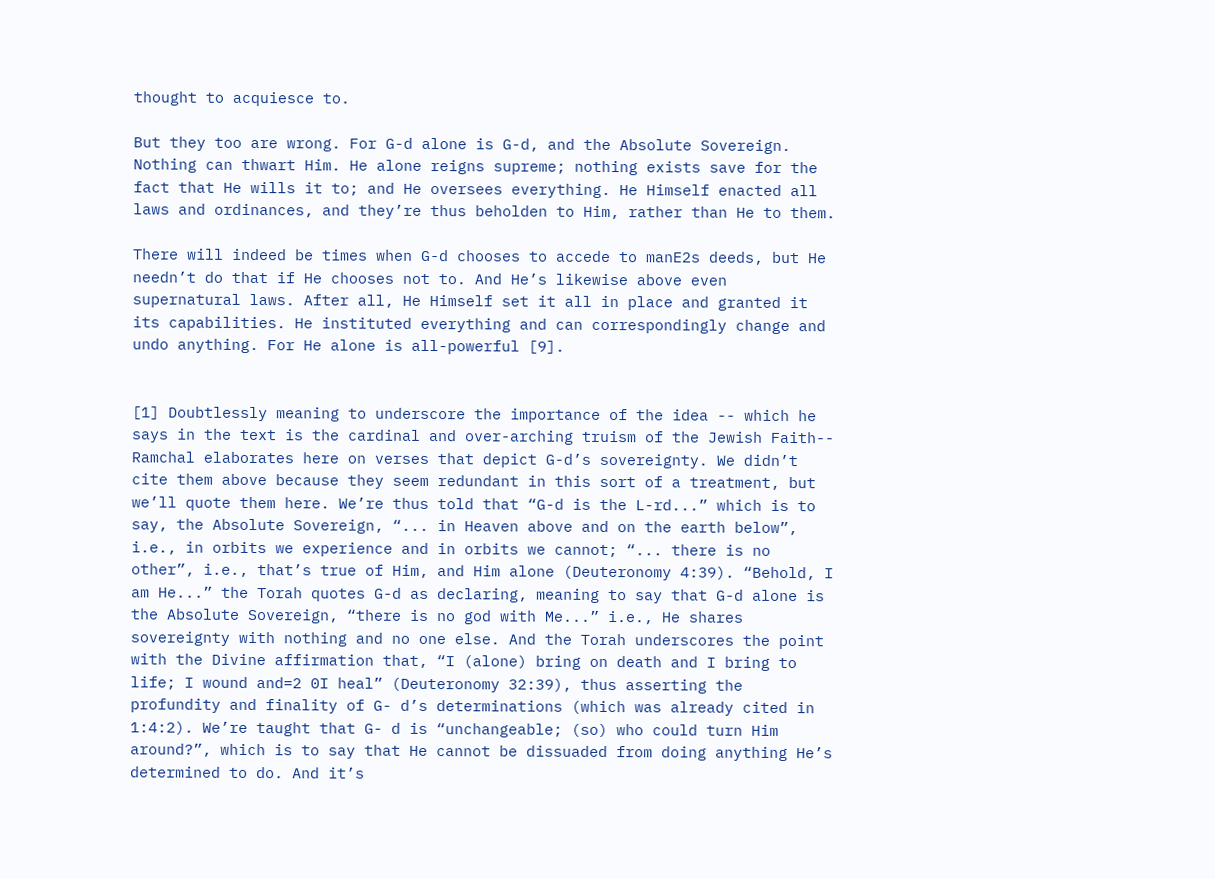thought to acquiesce to.

But they too are wrong. For G-d alone is G-d, and the Absolute Sovereign. Nothing can thwart Him. He alone reigns supreme; nothing exists save for the fact that He wills it to; and He oversees everything. He Himself enacted all laws and ordinances, and they’re thus beholden to Him, rather than He to them.

There will indeed be times when G-d chooses to accede to manE2s deeds, but He needn’t do that if He chooses not to. And He’s likewise above even supernatural laws. After all, He Himself set it all in place and granted it its capabilities. He instituted everything and can correspondingly change and undo anything. For He alone is all-powerful [9].


[1] Doubtlessly meaning to underscore the importance of the idea -- which he says in the text is the cardinal and over-arching truism of the Jewish Faith-- Ramchal elaborates here on verses that depict G-d’s sovereignty. We didn’t cite them above because they seem redundant in this sort of a treatment, but we’ll quote them here. We’re thus told that “G-d is the L-rd...” which is to say, the Absolute Sovereign, “... in Heaven above and on the earth below”, i.e., in orbits we experience and in orbits we cannot; “... there is no other”, i.e., that’s true of Him, and Him alone (Deuteronomy 4:39). “Behold, I am He...” the Torah quotes G-d as declaring, meaning to say that G-d alone is the Absolute Sovereign, “there is no god with Me...” i.e., He shares sovereignty with nothing and no one else. And the Torah underscores the point with the Divine affirmation that, “I (alone) bring on death and I bring to life; I wound and=2 0I heal” (Deuteronomy 32:39), thus asserting the profundity and finality of G- d’s determinations (which was already cited in 1:4:2). We’re taught that G- d is “unchangeable; (so) who could turn Him around?”, which is to say that He cannot be dissuaded from doing anything He’s determined to do. And it’s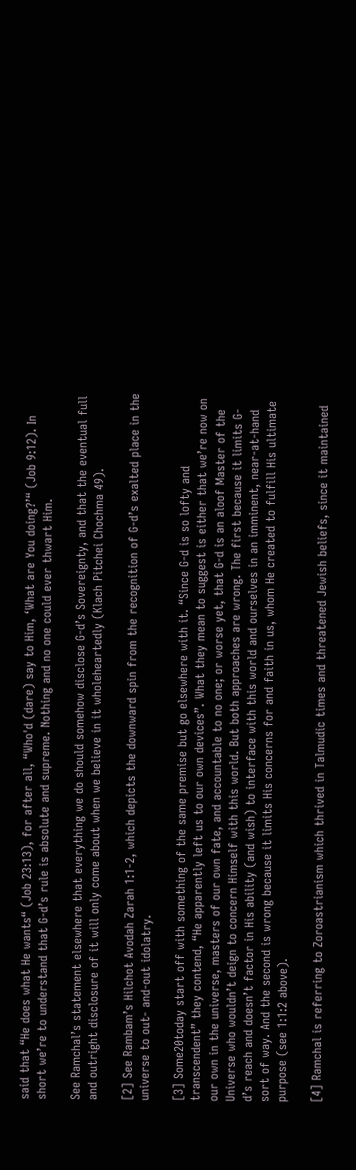said that “He does what He wants“ (Job 23:13), for after all, “Who'd (dare) say to Him, ‘What are You doing?’“ (Job 9:12). In short we’re to understand that G-d’s rule is absolute and supreme. Nothing and no one could ever thwart Him.

See Ramchal’s statement elsewhere that everything we do should somehow disclose G-d’s Sovereignty, and that the eventual full and outright disclosure of it will only come about when we believe in it wholeheartedly (Klach Pitchei Chochma 49).

[2] See Rambam’s Hilchot Avodah Zarah 1:1-2, which depicts the downward spin from the recognition of G-d’s exalted place in the universe to out- and-out idolatry.

[3] Some20today start off with something of the same premise but go elsewhere with it. “Since G-d is so lofty and transcendent” they contend, “He apparently left us to our own devices”. What they mean to suggest is either that we’re now on our own in the universe, masters of our own fate, and accountable to no one; or worse yet, that G-d is an aloof Master of the Universe who wouldn’t deign to concern Himself with this world. But both approaches are wrong. The first because it limits G- d’s reach and doesn’t factor in His ability (and wish) to interface with this world and ourselves in an imminent, near-at-hand sort of way. And the second is wrong because it limits His concerns for and faith in us, whom He created to fulfill His ultimate purpose (see 1:1:2 above).

[4] Ramchal is referring to Zoroastrianism which thrived in Talmudic times and threatened Jewish beliefs, since it maintained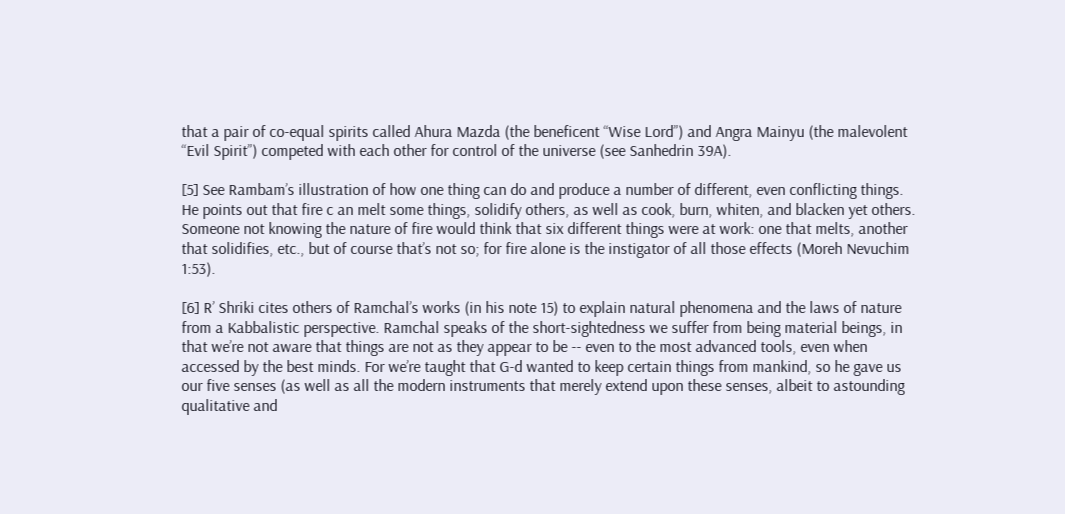that a pair of co-equal spirits called Ahura Mazda (the beneficent “Wise Lord”) and Angra Mainyu (the malevolent “Evil Spirit”) competed with each other for control of the universe (see Sanhedrin 39A).

[5] See Rambam’s illustration of how one thing can do and produce a number of different, even conflicting things. He points out that fire c an melt some things, solidify others, as well as cook, burn, whiten, and blacken yet others. Someone not knowing the nature of fire would think that six different things were at work: one that melts, another that solidifies, etc., but of course that’s not so; for fire alone is the instigator of all those effects (Moreh Nevuchim 1:53).

[6] R’ Shriki cites others of Ramchal’s works (in his note 15) to explain natural phenomena and the laws of nature from a Kabbalistic perspective. Ramchal speaks of the short-sightedness we suffer from being material beings, in that we’re not aware that things are not as they appear to be -- even to the most advanced tools, even when accessed by the best minds. For we’re taught that G-d wanted to keep certain things from mankind, so he gave us our five senses (as well as all the modern instruments that merely extend upon these senses, albeit to astounding qualitative and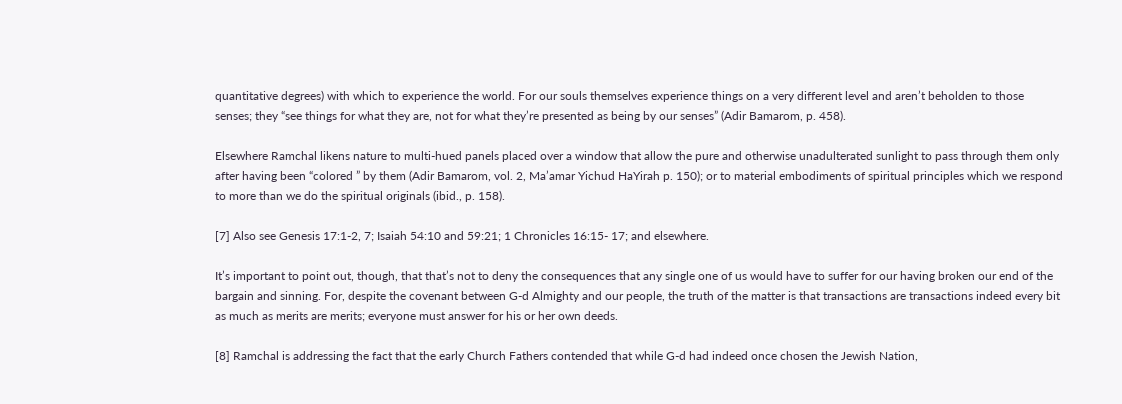quantitative degrees) with which to experience the world. For our souls themselves experience things on a very different level and aren’t beholden to those senses; they “see things for what they are, not for what they’re presented as being by our senses” (Adir Bamarom, p. 458).

Elsewhere Ramchal likens nature to multi-hued panels placed over a window that allow the pure and otherwise unadulterated sunlight to pass through them only after having been “colored ” by them (Adir Bamarom, vol. 2, Ma’amar Yichud HaYirah p. 150); or to material embodiments of spiritual principles which we respond to more than we do the spiritual originals (ibid., p. 158).

[7] Also see Genesis 17:1-2, 7; Isaiah 54:10 and 59:21; 1 Chronicles 16:15- 17; and elsewhere.

It’s important to point out, though, that that’s not to deny the consequences that any single one of us would have to suffer for our having broken our end of the bargain and sinning. For, despite the covenant between G-d Almighty and our people, the truth of the matter is that transactions are transactions indeed every bit as much as merits are merits; everyone must answer for his or her own deeds.

[8] Ramchal is addressing the fact that the early Church Fathers contended that while G-d had indeed once chosen the Jewish Nation,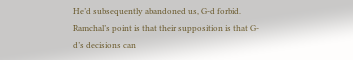He’d subsequently abandoned us, G-d forbid. Ramchal’s point is that their supposition is that G-d’s decisions can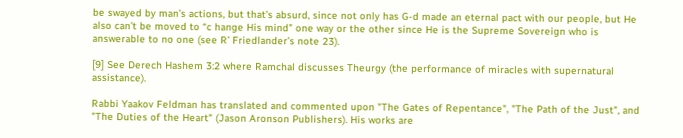be swayed by man’s actions, but that’s absurd, since not only has G-d made an eternal pact with our people, but He also can’t be moved to “c hange His mind” one way or the other since He is the Supreme Sovereign who is answerable to no one (see R’ Friedlander’s note 23).

[9] See Derech Hashem 3:2 where Ramchal discusses Theurgy (the performance of miracles with supernatural assistance).

Rabbi Yaakov Feldman has translated and commented upon "The Gates of Repentance", "The Path of the Just", and "The Duties of the Heart" (Jason Aronson Publishers). His works are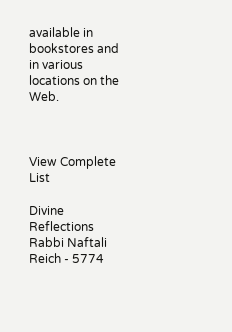available in bookstores and in various locations on the Web.



View Complete List

Divine Reflections
Rabbi Naftali Reich - 5774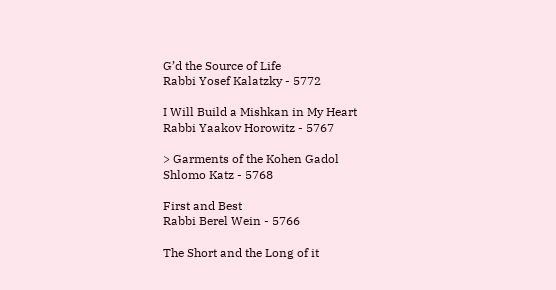G’d the Source of Life
Rabbi Yosef Kalatzky - 5772

I Will Build a Mishkan in My Heart
Rabbi Yaakov Horowitz - 5767

> Garments of the Kohen Gadol
Shlomo Katz - 5768

First and Best
Rabbi Berel Wein - 5766

The Short and the Long of it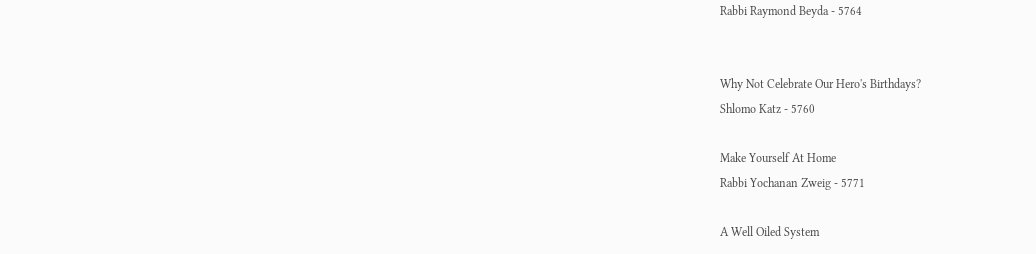Rabbi Raymond Beyda - 5764


Why Not Celebrate Our Hero's Birthdays?
Shlomo Katz - 5760

Make Yourself At Home
Rabbi Yochanan Zweig - 5771

A Well Oiled System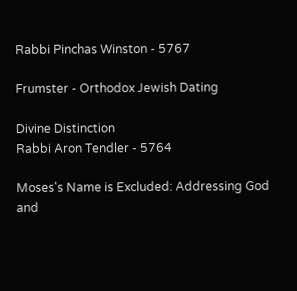Rabbi Pinchas Winston - 5767

Frumster - Orthodox Jewish Dating

Divine Distinction
Rabbi Aron Tendler - 5764

Moses's Name is Excluded: Addressing God and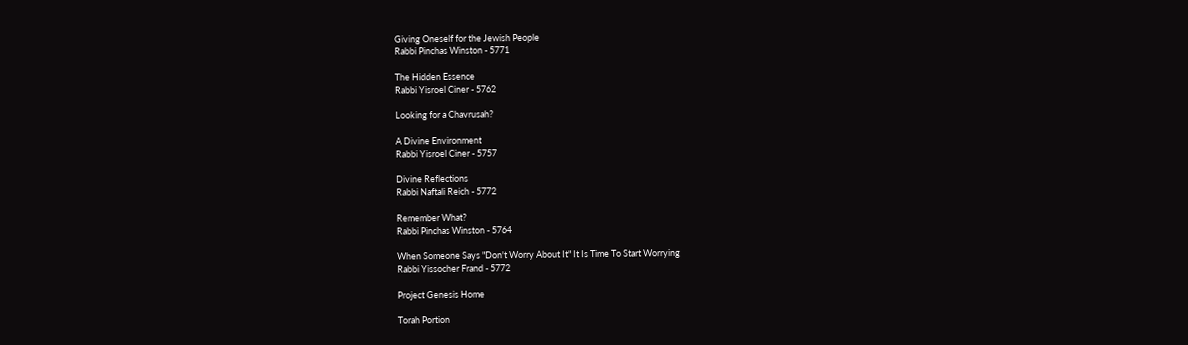Giving Oneself for the Jewish People
Rabbi Pinchas Winston - 5771

The Hidden Essence
Rabbi Yisroel Ciner - 5762

Looking for a Chavrusah?

A Divine Environment
Rabbi Yisroel Ciner - 5757

Divine Reflections
Rabbi Naftali Reich - 5772

Remember What?
Rabbi Pinchas Winston - 5764

When Someone Says "Don't Worry About It" It Is Time To Start Worrying
Rabbi Yissocher Frand - 5772

Project Genesis Home

Torah Portion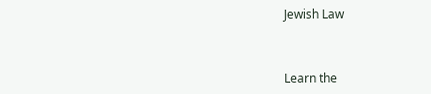Jewish Law



Learn the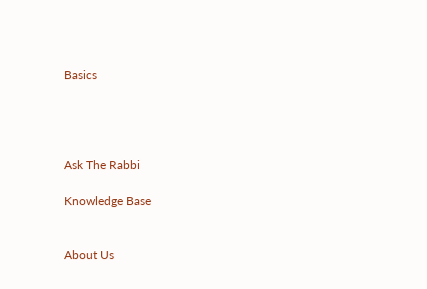Basics




Ask The Rabbi

Knowledge Base


About Us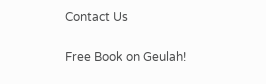Contact Us

Free Book on Geulah!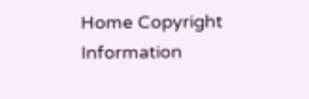Home Copyright Information